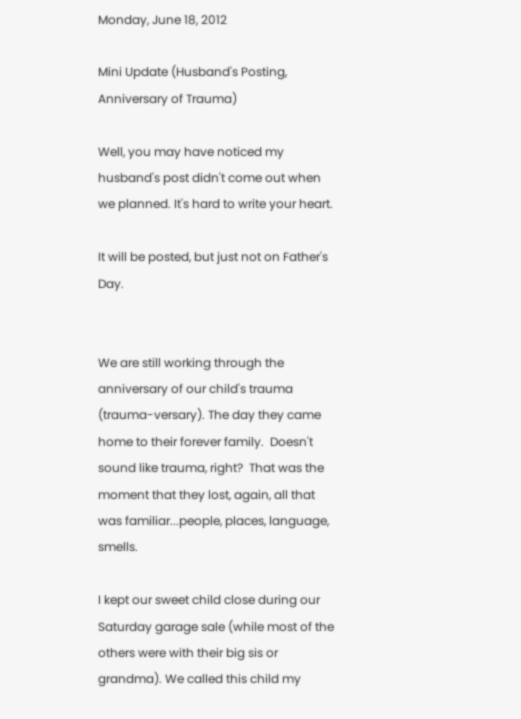Monday, June 18, 2012

Mini Update (Husband's Posting, Anniversary of Trauma)

Well, you may have noticed my husband's post didn't come out when we planned. It's hard to write your heart.

It will be posted, but just not on Father's Day.


We are still working through the anniversary of our child's trauma (trauma-versary). The day they came home to their forever family.  Doesn't sound like trauma, right?  That was the moment that they lost, again, all that was familiar...people, places, language, smells.

I kept our sweet child close during our Saturday garage sale (while most of the others were with their big sis or grandma). We called this child my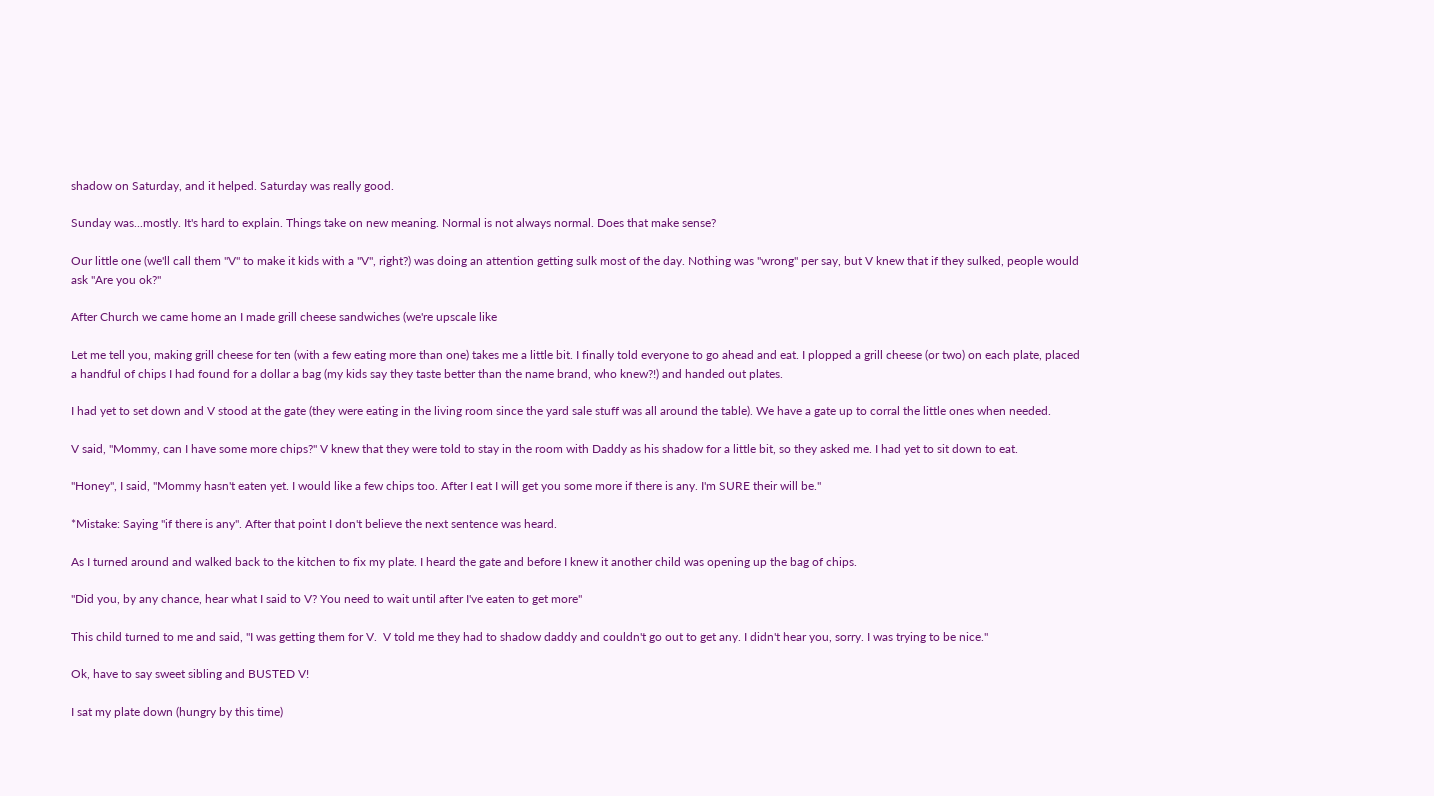shadow on Saturday, and it helped. Saturday was really good.

Sunday was...mostly. It's hard to explain. Things take on new meaning. Normal is not always normal. Does that make sense?

Our little one (we'll call them "V" to make it kids with a "V", right?) was doing an attention getting sulk most of the day. Nothing was "wrong" per say, but V knew that if they sulked, people would ask "Are you ok?"

After Church we came home an I made grill cheese sandwiches (we're upscale like

Let me tell you, making grill cheese for ten (with a few eating more than one) takes me a little bit. I finally told everyone to go ahead and eat. I plopped a grill cheese (or two) on each plate, placed a handful of chips I had found for a dollar a bag (my kids say they taste better than the name brand, who knew?!) and handed out plates.

I had yet to set down and V stood at the gate (they were eating in the living room since the yard sale stuff was all around the table). We have a gate up to corral the little ones when needed.

V said, "Mommy, can I have some more chips?" V knew that they were told to stay in the room with Daddy as his shadow for a little bit, so they asked me. I had yet to sit down to eat.

"Honey", I said, "Mommy hasn't eaten yet. I would like a few chips too. After I eat I will get you some more if there is any. I'm SURE their will be."

*Mistake: Saying "if there is any". After that point I don't believe the next sentence was heard.

As I turned around and walked back to the kitchen to fix my plate. I heard the gate and before I knew it another child was opening up the bag of chips.

"Did you, by any chance, hear what I said to V? You need to wait until after I've eaten to get more"

This child turned to me and said, "I was getting them for V.  V told me they had to shadow daddy and couldn't go out to get any. I didn't hear you, sorry. I was trying to be nice."

Ok, have to say sweet sibling and BUSTED V!

I sat my plate down (hungry by this time)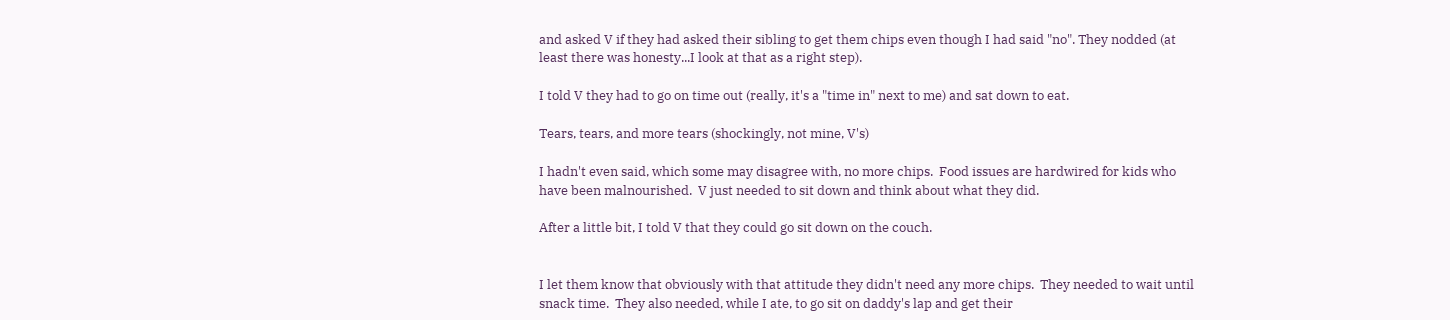and asked V if they had asked their sibling to get them chips even though I had said "no". They nodded (at least there was honesty...I look at that as a right step).

I told V they had to go on time out (really, it's a "time in" next to me) and sat down to eat.

Tears, tears, and more tears (shockingly, not mine, V's)

I hadn't even said, which some may disagree with, no more chips.  Food issues are hardwired for kids who have been malnourished.  V just needed to sit down and think about what they did.

After a little bit, I told V that they could go sit down on the couch.


I let them know that obviously with that attitude they didn't need any more chips.  They needed to wait until snack time.  They also needed, while I ate, to go sit on daddy's lap and get their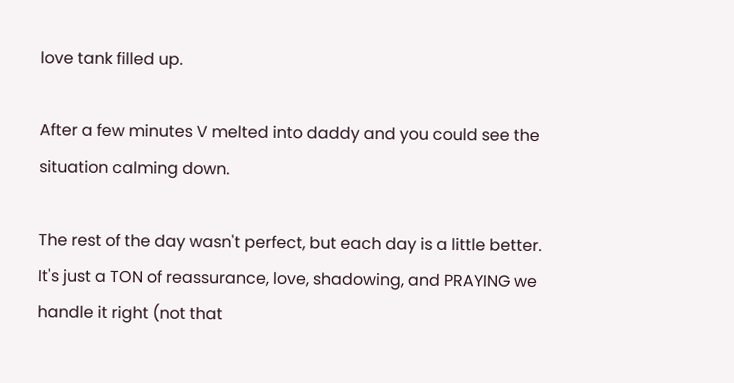love tank filled up.

After a few minutes V melted into daddy and you could see the situation calming down.

The rest of the day wasn't perfect, but each day is a little better.  It's just a TON of reassurance, love, shadowing, and PRAYING we handle it right (not that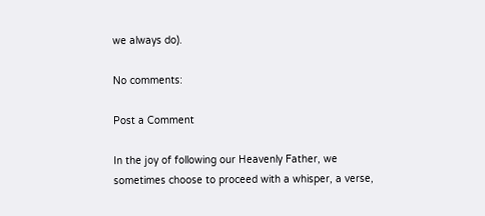we always do).

No comments:

Post a Comment

In the joy of following our Heavenly Father, we sometimes choose to proceed with a whisper, a verse,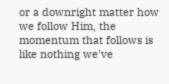or a downright matter how we follow Him, the momentum that follows is like nothing we've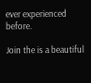ever experienced before.

Join the is a beautiful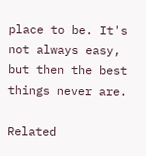place to be. It's not always easy, but then the best things never are.

Related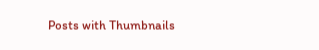Posts with Thumbnails